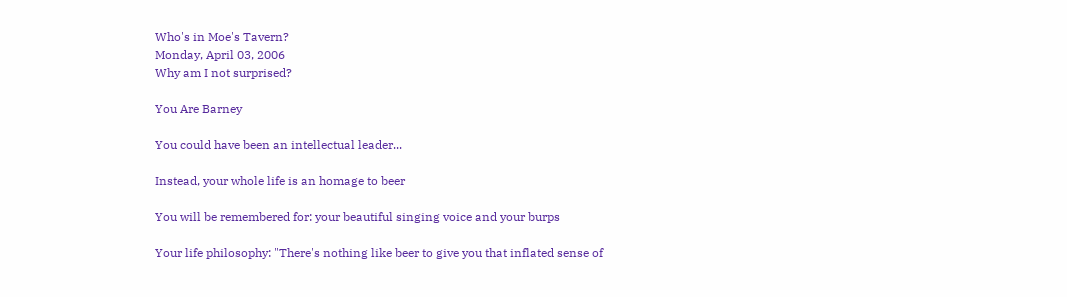Who's in Moe's Tavern?
Monday, April 03, 2006
Why am I not surprised?

You Are Barney

You could have been an intellectual leader...

Instead, your whole life is an homage to beer

You will be remembered for: your beautiful singing voice and your burps

Your life philosophy: "There's nothing like beer to give you that inflated sense of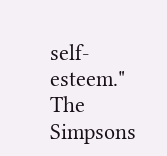self-esteem."
The Simpsons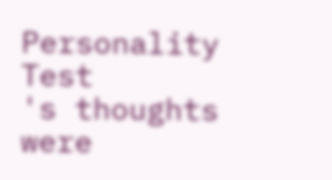Personality Test
's thoughts were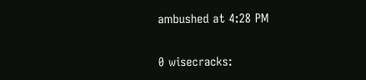ambushed at 4:28 PM

0 wisecracks: